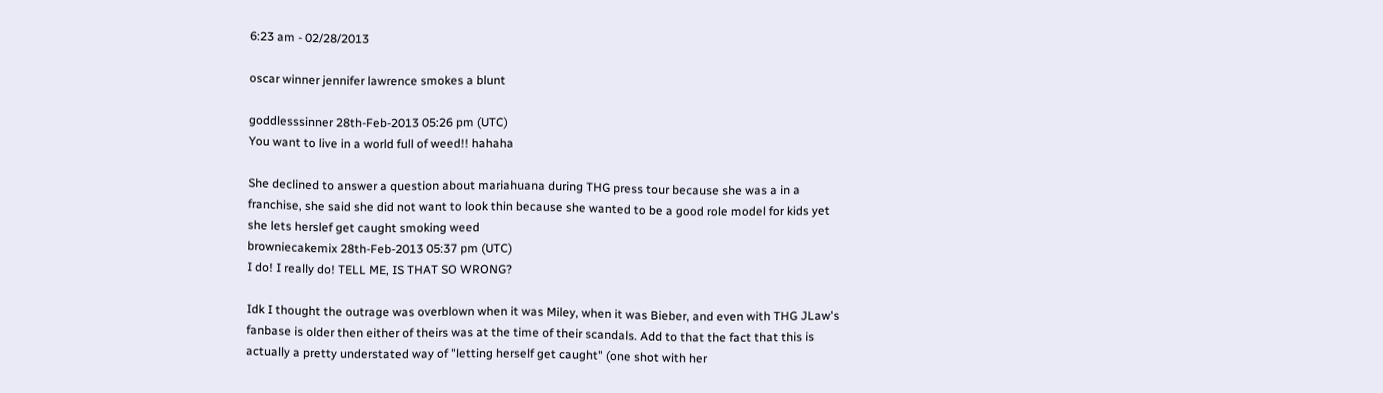6:23 am - 02/28/2013

oscar winner jennifer lawrence smokes a blunt

goddlesssinner 28th-Feb-2013 05:26 pm (UTC)
You want to live in a world full of weed!! hahaha

She declined to answer a question about mariahuana during THG press tour because she was a in a franchise, she said she did not want to look thin because she wanted to be a good role model for kids yet she lets herslef get caught smoking weed
browniecakemix 28th-Feb-2013 05:37 pm (UTC)
I do! I really do! TELL ME, IS THAT SO WRONG?

Idk I thought the outrage was overblown when it was Miley, when it was Bieber, and even with THG JLaw's fanbase is older then either of theirs was at the time of their scandals. Add to that the fact that this is actually a pretty understated way of "letting herself get caught" (one shot with her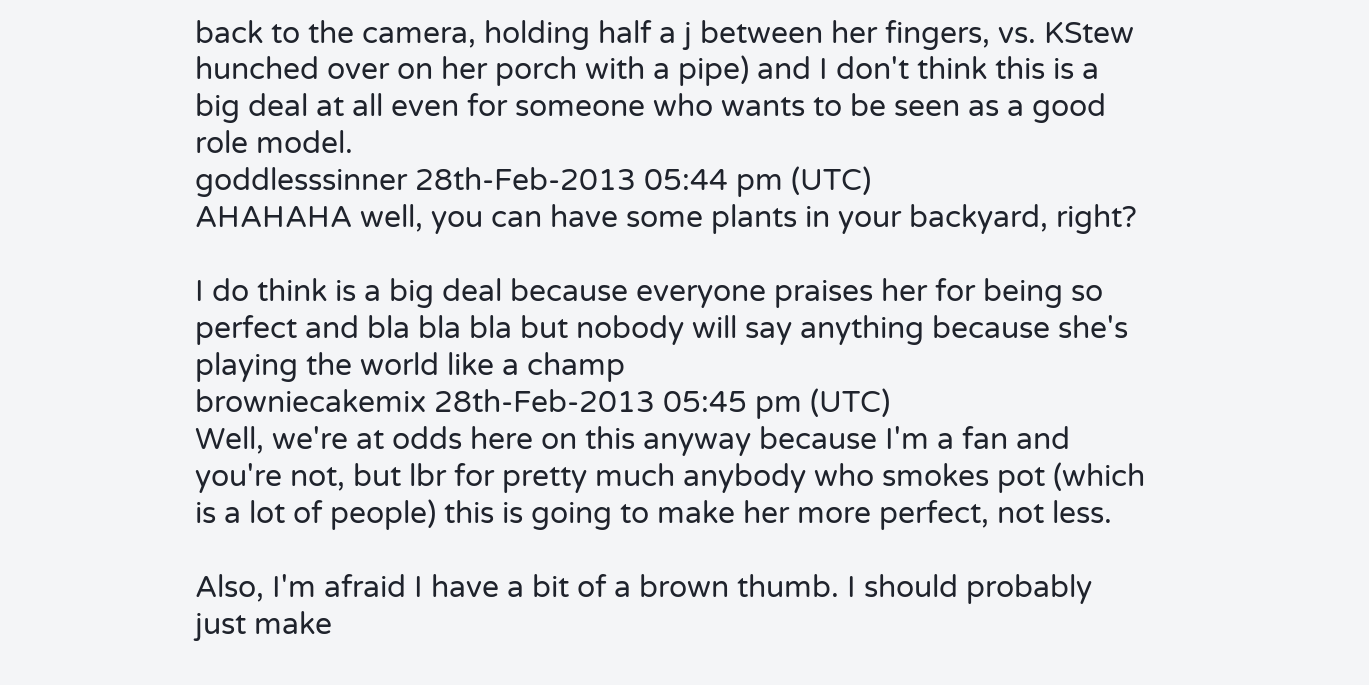back to the camera, holding half a j between her fingers, vs. KStew hunched over on her porch with a pipe) and I don't think this is a big deal at all even for someone who wants to be seen as a good role model.
goddlesssinner 28th-Feb-2013 05:44 pm (UTC)
AHAHAHA well, you can have some plants in your backyard, right?

I do think is a big deal because everyone praises her for being so perfect and bla bla bla but nobody will say anything because she's playing the world like a champ
browniecakemix 28th-Feb-2013 05:45 pm (UTC)
Well, we're at odds here on this anyway because I'm a fan and you're not, but lbr for pretty much anybody who smokes pot (which is a lot of people) this is going to make her more perfect, not less.

Also, I'm afraid I have a bit of a brown thumb. I should probably just make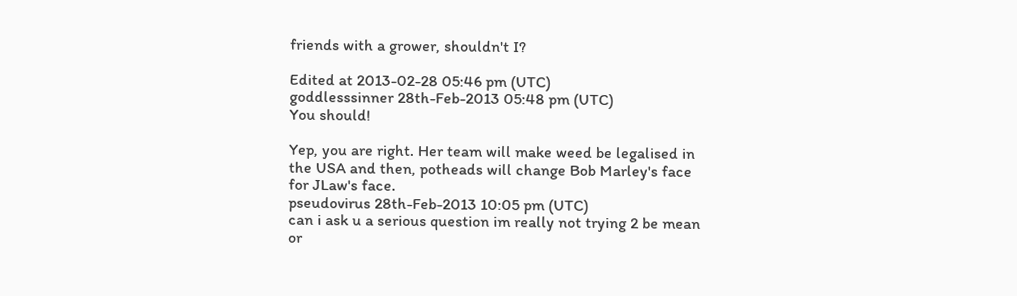friends with a grower, shouldn't I?

Edited at 2013-02-28 05:46 pm (UTC)
goddlesssinner 28th-Feb-2013 05:48 pm (UTC)
You should!

Yep, you are right. Her team will make weed be legalised in the USA and then, potheads will change Bob Marley's face for JLaw's face.
pseudovirus 28th-Feb-2013 10:05 pm (UTC)
can i ask u a serious question im really not trying 2 be mean or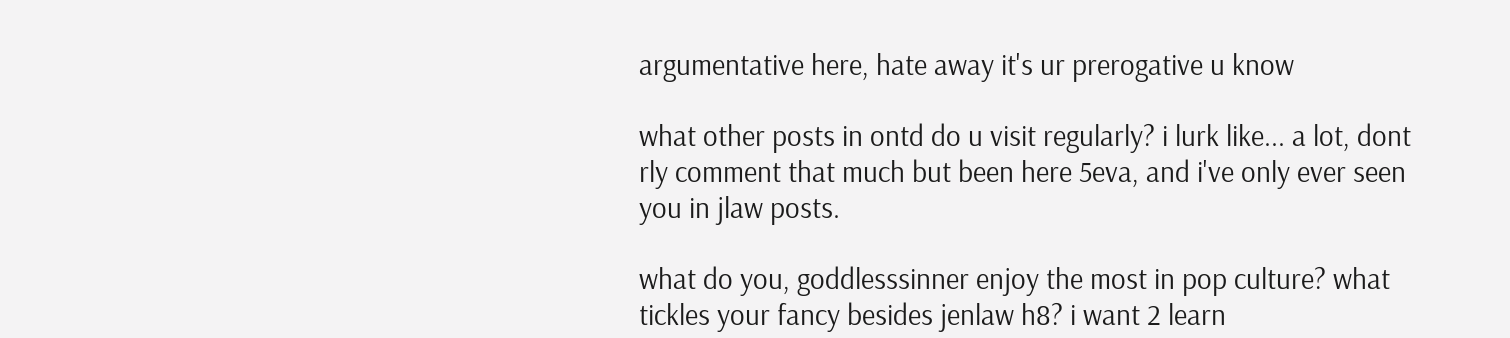argumentative here, hate away it's ur prerogative u know

what other posts in ontd do u visit regularly? i lurk like... a lot, dont rly comment that much but been here 5eva, and i've only ever seen you in jlaw posts.

what do you, goddlesssinner enjoy the most in pop culture? what tickles your fancy besides jenlaw h8? i want 2 learn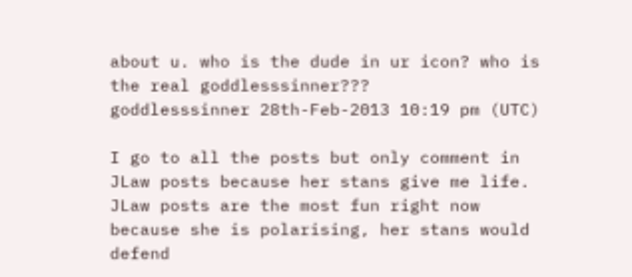about u. who is the dude in ur icon? who is the real goddlesssinner???
goddlesssinner 28th-Feb-2013 10:19 pm (UTC)

I go to all the posts but only comment in JLaw posts because her stans give me life. JLaw posts are the most fun right now because she is polarising, her stans would defend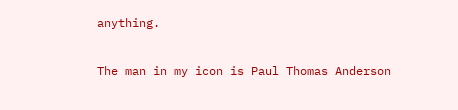anything.

The man in my icon is Paul Thomas Anderson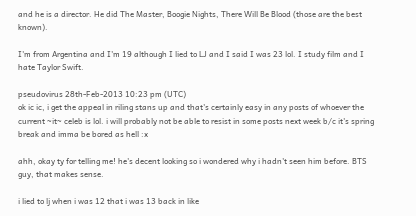and he is a director. He did The Master, Boogie Nights, There Will Be Blood (those are the best known).

I'm from Argentina and I'm 19 although I lied to LJ and I said I was 23 lol. I study film and I hate Taylor Swift.

pseudovirus 28th-Feb-2013 10:23 pm (UTC)
ok ic ic, i get the appeal in riling stans up and that's certainly easy in any posts of whoever the current ~it~ celeb is lol. i will probably not be able to resist in some posts next week b/c it's spring break and imma be bored as hell :x

ahh, okay ty for telling me! he's decent looking so i wondered why i hadn't seen him before. BTS guy, that makes sense.

i lied to lj when i was 12 that i was 13 back in like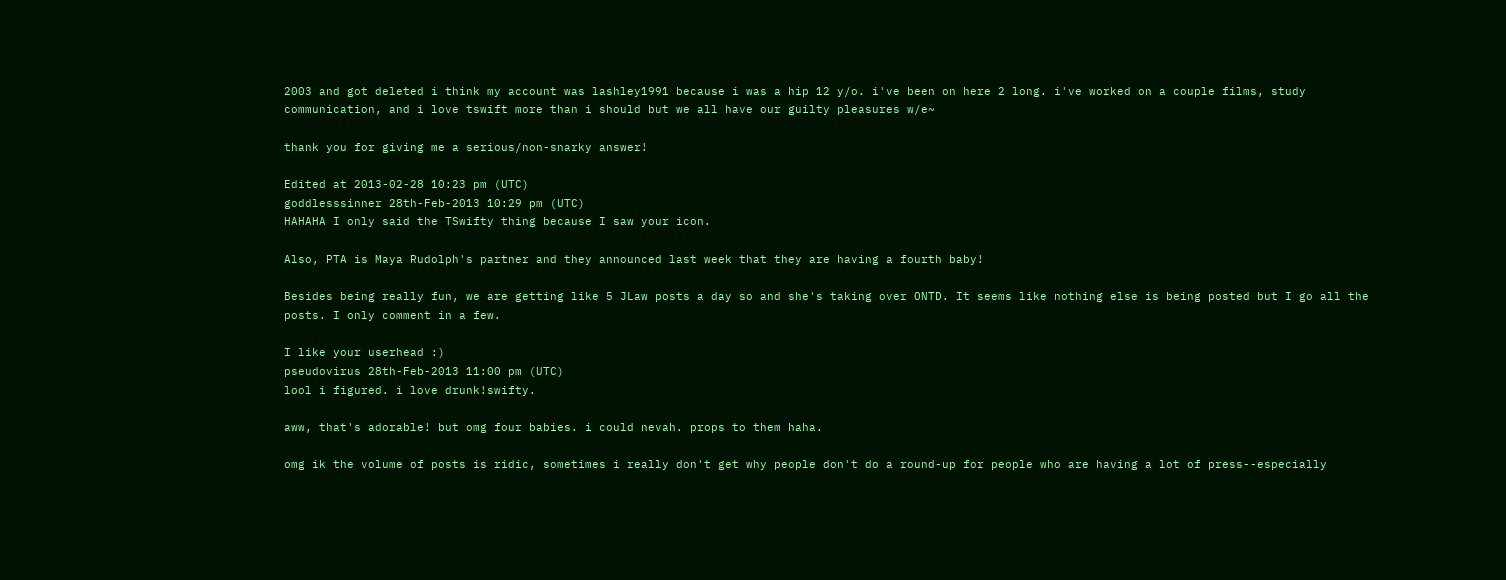2003 and got deleted i think my account was lashley1991 because i was a hip 12 y/o. i've been on here 2 long. i've worked on a couple films, study communication, and i love tswift more than i should but we all have our guilty pleasures w/e~

thank you for giving me a serious/non-snarky answer!

Edited at 2013-02-28 10:23 pm (UTC)
goddlesssinner 28th-Feb-2013 10:29 pm (UTC)
HAHAHA I only said the TSwifty thing because I saw your icon.

Also, PTA is Maya Rudolph's partner and they announced last week that they are having a fourth baby!

Besides being really fun, we are getting like 5 JLaw posts a day so and she's taking over ONTD. It seems like nothing else is being posted but I go all the posts. I only comment in a few.

I like your userhead :)
pseudovirus 28th-Feb-2013 11:00 pm (UTC)
lool i figured. i love drunk!swifty.

aww, that's adorable! but omg four babies. i could nevah. props to them haha.

omg ik the volume of posts is ridic, sometimes i really don't get why people don't do a round-up for people who are having a lot of press--especially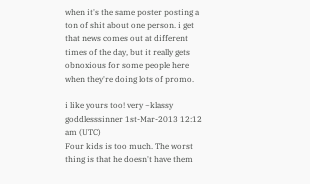when it's the same poster posting a ton of shit about one person. i get that news comes out at different times of the day, but it really gets obnoxious for some people here when they're doing lots of promo.

i like yours too! very ~klassy
goddlesssinner 1st-Mar-2013 12:12 am (UTC)
Four kids is too much. The worst thing is that he doesn't have them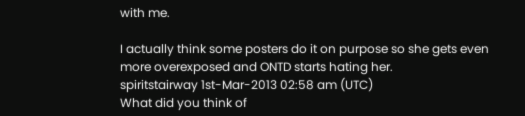with me.

I actually think some posters do it on purpose so she gets even more overexposed and ONTD starts hating her.
spiritstairway 1st-Mar-2013 02:58 am (UTC)
What did you think of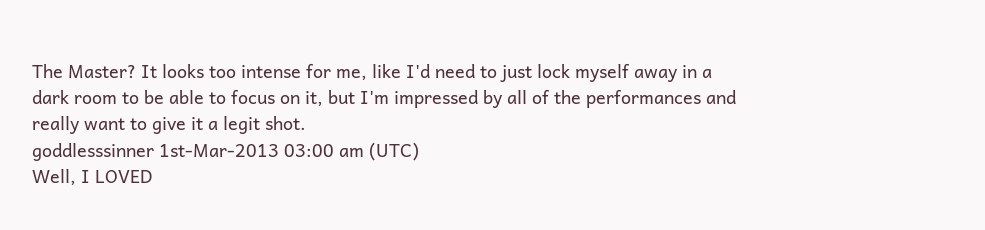The Master? It looks too intense for me, like I'd need to just lock myself away in a dark room to be able to focus on it, but I'm impressed by all of the performances and really want to give it a legit shot.
goddlesssinner 1st-Mar-2013 03:00 am (UTC)
Well, I LOVED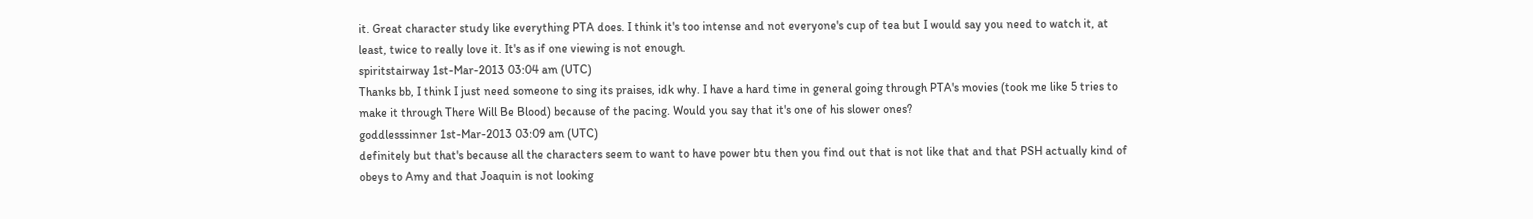it. Great character study like everything PTA does. I think it's too intense and not everyone's cup of tea but I would say you need to watch it, at least, twice to really love it. It's as if one viewing is not enough.
spiritstairway 1st-Mar-2013 03:04 am (UTC)
Thanks bb, I think I just need someone to sing its praises, idk why. I have a hard time in general going through PTA's movies (took me like 5 tries to make it through There Will Be Blood) because of the pacing. Would you say that it's one of his slower ones?
goddlesssinner 1st-Mar-2013 03:09 am (UTC)
definitely but that's because all the characters seem to want to have power btu then you find out that is not like that and that PSH actually kind of obeys to Amy and that Joaquin is not looking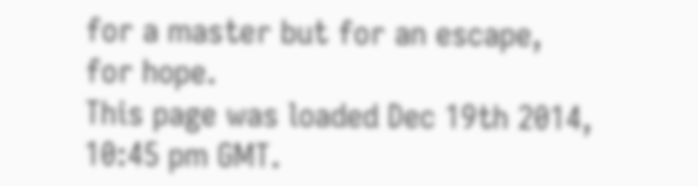for a master but for an escape, for hope.
This page was loaded Dec 19th 2014, 10:45 pm GMT.